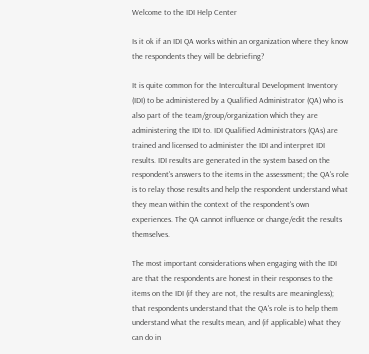Welcome to the IDI Help Center

Is it ok if an IDI QA works within an organization where they know the respondents they will be debriefing?

It is quite common for the Intercultural Development Inventory (IDI) to be administered by a Qualified Administrator (QA) who is also part of the team/group/organization which they are administering the IDI to. IDI Qualified Administrators (QAs) are trained and licensed to administer the IDI and interpret IDI results. IDI results are generated in the system based on the respondent's answers to the items in the assessment; the QA's role is to relay those results and help the respondent understand what they mean within the context of the respondent's own experiences. The QA cannot influence or change/edit the results themselves.

The most important considerations when engaging with the IDI are that the respondents are honest in their responses to the items on the IDI (if they are not, the results are meaningless); that respondents understand that the QA's role is to help them understand what the results mean, and (if applicable) what they can do in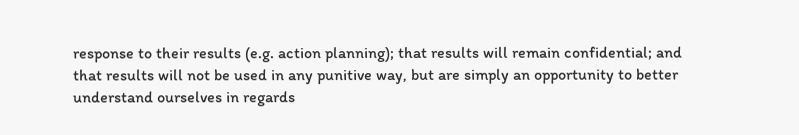response to their results (e.g. action planning); that results will remain confidential; and that results will not be used in any punitive way, but are simply an opportunity to better understand ourselves in regards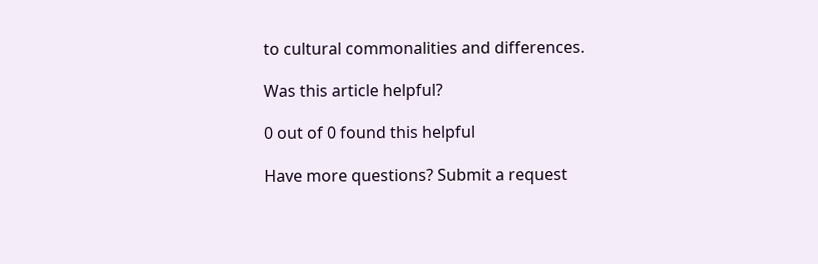to cultural commonalities and differences.

Was this article helpful?

0 out of 0 found this helpful

Have more questions? Submit a request